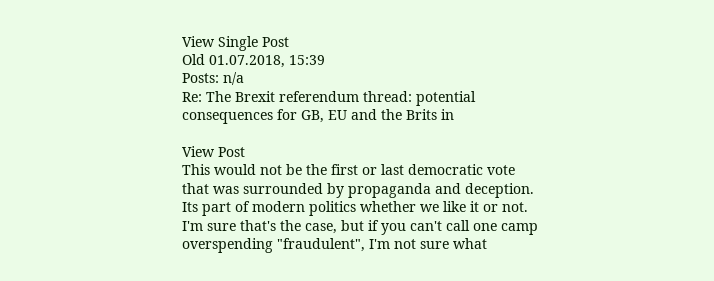View Single Post
Old 01.07.2018, 15:39
Posts: n/a
Re: The Brexit referendum thread: potential consequences for GB, EU and the Brits in

View Post
This would not be the first or last democratic vote that was surrounded by propaganda and deception. Its part of modern politics whether we like it or not.
I'm sure that's the case, but if you can't call one camp overspending "fraudulent", I'm not sure what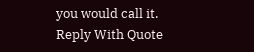you would call it.
Reply With Quote